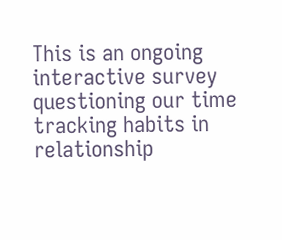This is an ongoing interactive survey questioning our time tracking habits in relationship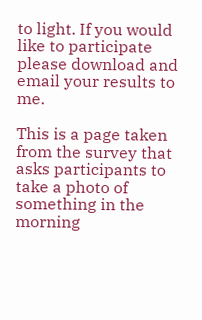to light. If you would like to participate please download and email your results to me.

This is a page taken from the survey that asks participants to take a photo of something in the morning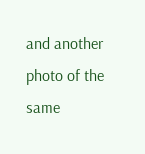and another photo of the same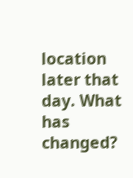location later that day. What has changed?